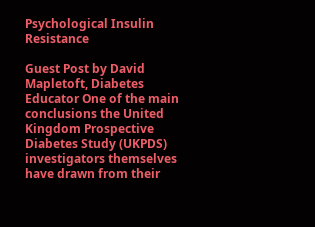Psychological Insulin Resistance

Guest Post by David Mapletoft, Diabetes Educator One of the main conclusions the United Kingdom Prospective Diabetes Study (UKPDS) investigators themselves have drawn from their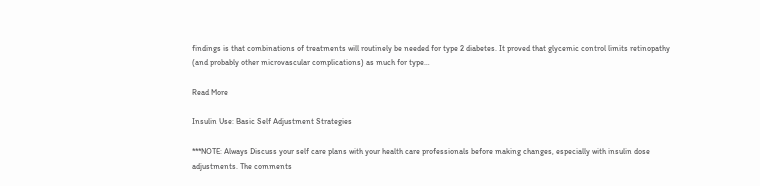findings is that combinations of treatments will routinely be needed for type 2 diabetes. It proved that glycemic control limits retinopathy (and probably other microvascular complications) as much for type…

Read More

Insulin Use: Basic Self Adjustment Strategies

***NOTE: Always Discuss your self care plans with your health care professionals before making changes, especially with insulin dose adjustments. The comments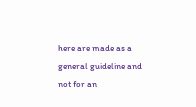here are made as a general guideline and not for an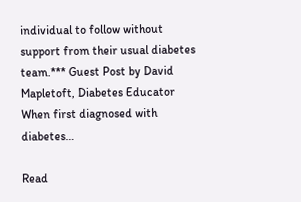individual to follow without support from their usual diabetes  team.*** Guest Post by David Mapletoft, Diabetes Educator When first diagnosed with diabetes…

Read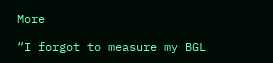More

“I forgot to measure my BGL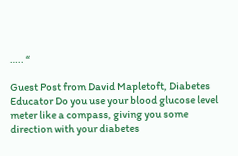….. “

Guest Post from David Mapletoft, Diabetes Educator Do you use your blood glucose level meter like a compass, giving you some direction with your diabetes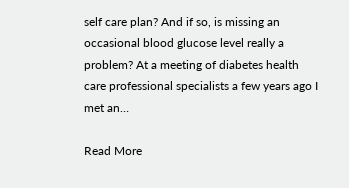self care plan? And if so, is missing an occasional blood glucose level really a problem? At a meeting of diabetes health care professional specialists a few years ago I met an…

Read More